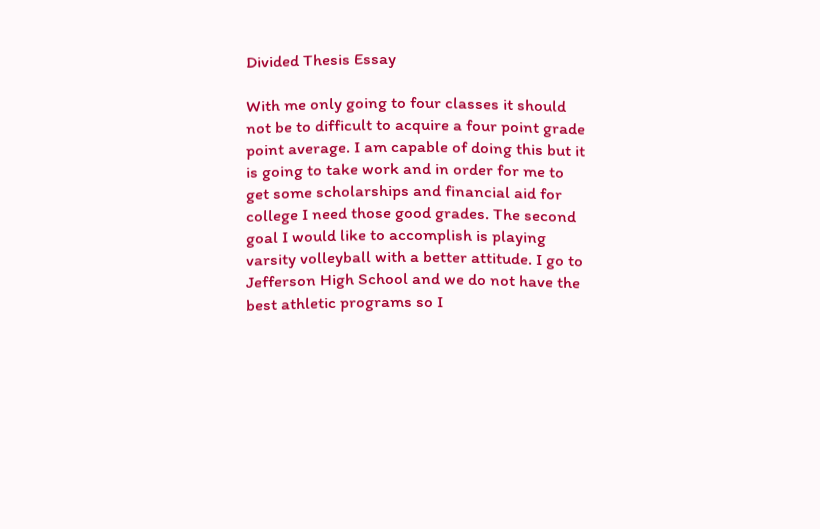Divided Thesis Essay

With me only going to four classes it should not be to difficult to acquire a four point grade point average. I am capable of doing this but it is going to take work and in order for me to get some scholarships and financial aid for college I need those good grades. The second goal I would like to accomplish is playing varsity volleyball with a better attitude. I go to Jefferson High School and we do not have the best athletic programs so I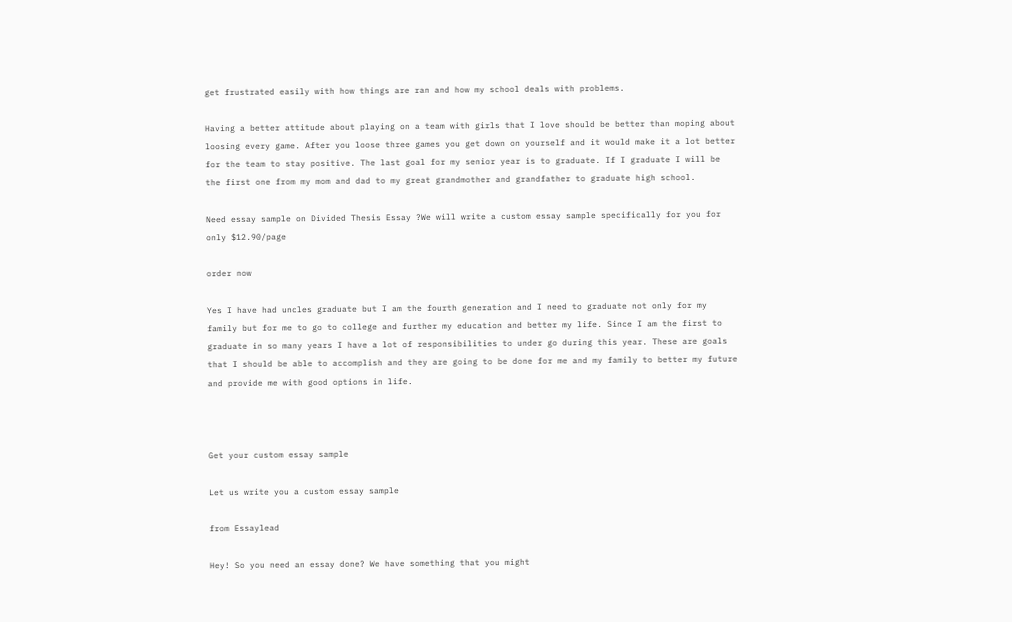get frustrated easily with how things are ran and how my school deals with problems.

Having a better attitude about playing on a team with girls that I love should be better than moping about loosing every game. After you loose three games you get down on yourself and it would make it a lot better for the team to stay positive. The last goal for my senior year is to graduate. If I graduate I will be the first one from my mom and dad to my great grandmother and grandfather to graduate high school.

Need essay sample on Divided Thesis Essay ?We will write a custom essay sample specifically for you for only $12.90/page

order now

Yes I have had uncles graduate but I am the fourth generation and I need to graduate not only for my family but for me to go to college and further my education and better my life. Since I am the first to graduate in so many years I have a lot of responsibilities to under go during this year. These are goals that I should be able to accomplish and they are going to be done for me and my family to better my future and provide me with good options in life.



Get your custom essay sample

Let us write you a custom essay sample

from Essaylead

Hey! So you need an essay done? We have something that you might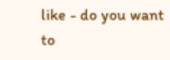like - do you want to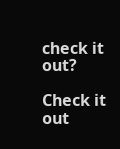check it out?

Check it out